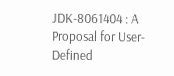JDK-8061404 : A Proposal for User-Defined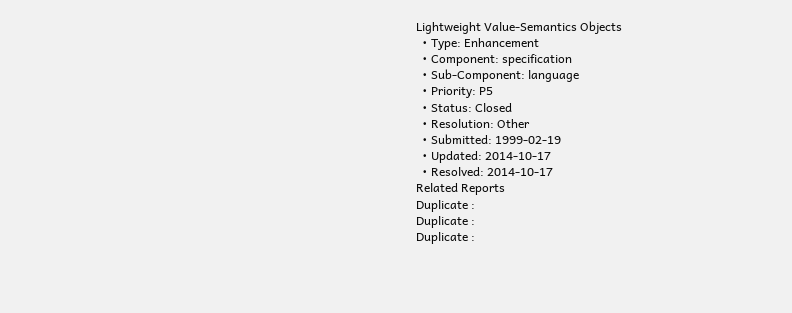Lightweight Value-Semantics Objects
  • Type: Enhancement
  • Component: specification
  • Sub-Component: language
  • Priority: P5
  • Status: Closed
  • Resolution: Other
  • Submitted: 1999-02-19
  • Updated: 2014-10-17
  • Resolved: 2014-10-17
Related Reports
Duplicate :
Duplicate :
Duplicate :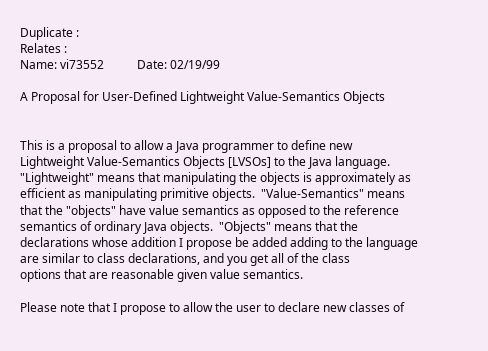Duplicate :
Relates :
Name: vi73552           Date: 02/19/99

A Proposal for User-Defined Lightweight Value-Semantics Objects


This is a proposal to allow a Java programmer to define new
Lightweight Value-Semantics Objects [LVSOs] to the Java language.
"Lightweight" means that manipulating the objects is approximately as
efficient as manipulating primitive objects.  "Value-Semantics" means
that the "objects" have value semantics as opposed to the reference
semantics of ordinary Java objects.  "Objects" means that the
declarations whose addition I propose be added adding to the language
are similar to class declarations, and you get all of the class
options that are reasonable given value semantics.

Please note that I propose to allow the user to declare new classes of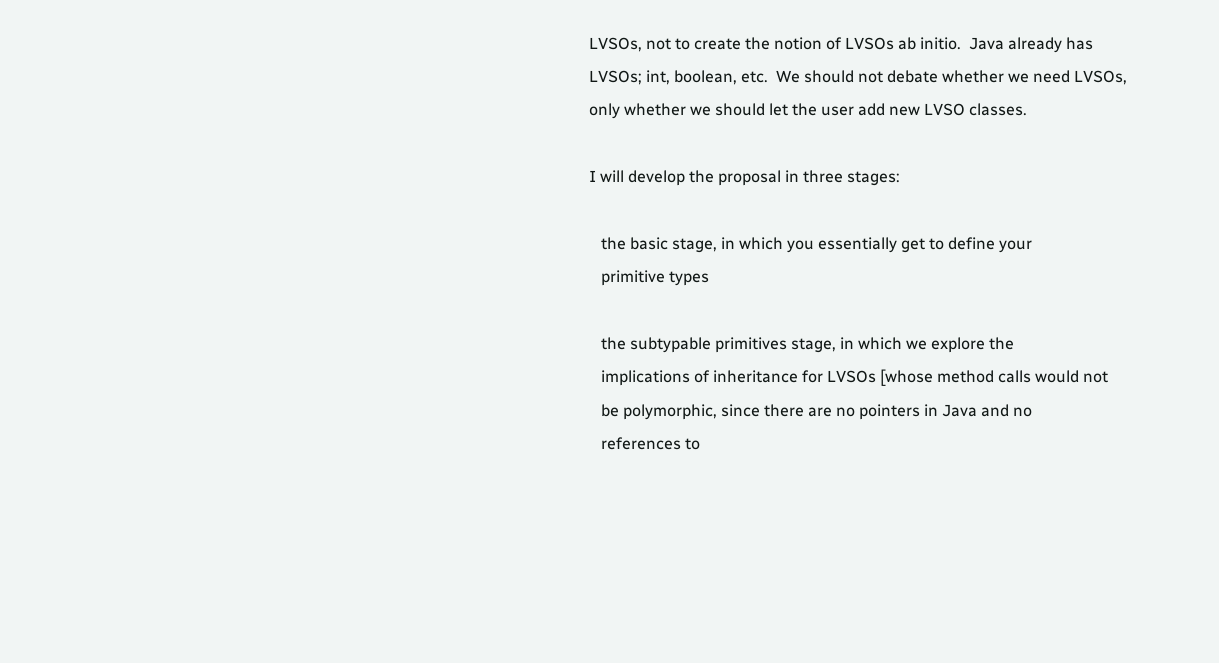LVSOs, not to create the notion of LVSOs ab initio.  Java already has
LVSOs; int, boolean, etc.  We should not debate whether we need LVSOs,
only whether we should let the user add new LVSO classes.

I will develop the proposal in three stages:

   the basic stage, in which you essentially get to define your
   primitive types

   the subtypable primitives stage, in which we explore the
   implications of inheritance for LVSOs [whose method calls would not
   be polymorphic, since there are no pointers in Java and no
   references to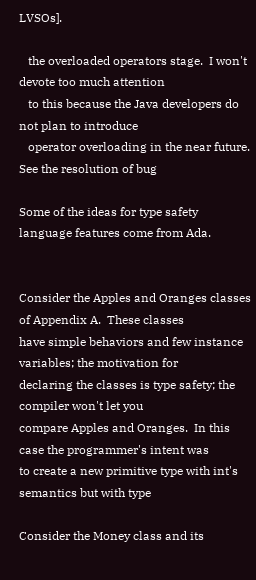LVSOs].

   the overloaded operators stage.  I won't devote too much attention
   to this because the Java developers do not plan to introduce
   operator overloading in the near future.  See the resolution of bug

Some of the ideas for type safety language features come from Ada.


Consider the Apples and Oranges classes of Appendix A.  These classes
have simple behaviors and few instance variables; the motivation for
declaring the classes is type safety; the compiler won't let you
compare Apples and Oranges.  In this case the programmer's intent was
to create a new primitive type with int's semantics but with type

Consider the Money class and its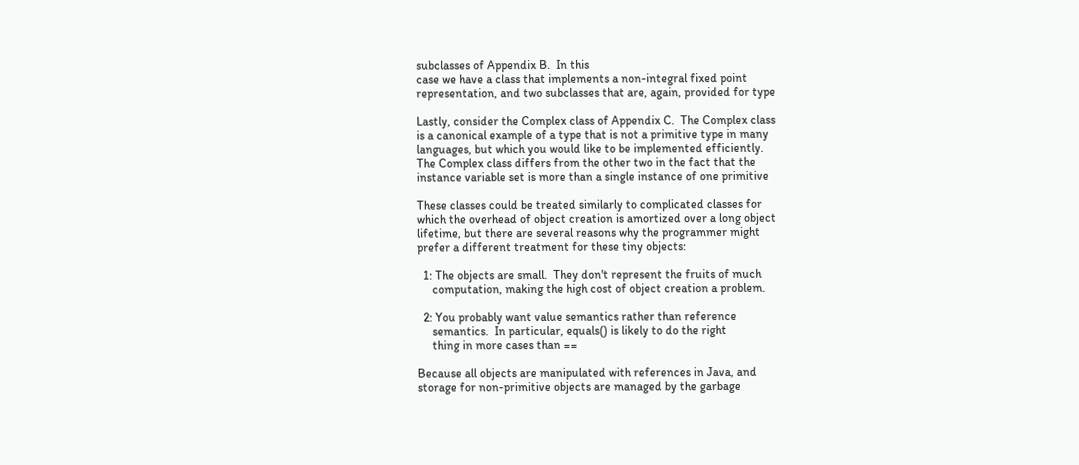subclasses of Appendix B.  In this
case we have a class that implements a non-integral fixed point
representation, and two subclasses that are, again, provided for type

Lastly, consider the Complex class of Appendix C.  The Complex class
is a canonical example of a type that is not a primitive type in many
languages, but which you would like to be implemented efficiently.
The Complex class differs from the other two in the fact that the
instance variable set is more than a single instance of one primitive

These classes could be treated similarly to complicated classes for
which the overhead of object creation is amortized over a long object
lifetime, but there are several reasons why the programmer might
prefer a different treatment for these tiny objects:

  1: The objects are small.  They don't represent the fruits of much
     computation, making the high cost of object creation a problem.

  2: You probably want value semantics rather than reference
     semantics.  In particular, equals() is likely to do the right
     thing in more cases than ==

Because all objects are manipulated with references in Java, and
storage for non-primitive objects are managed by the garbage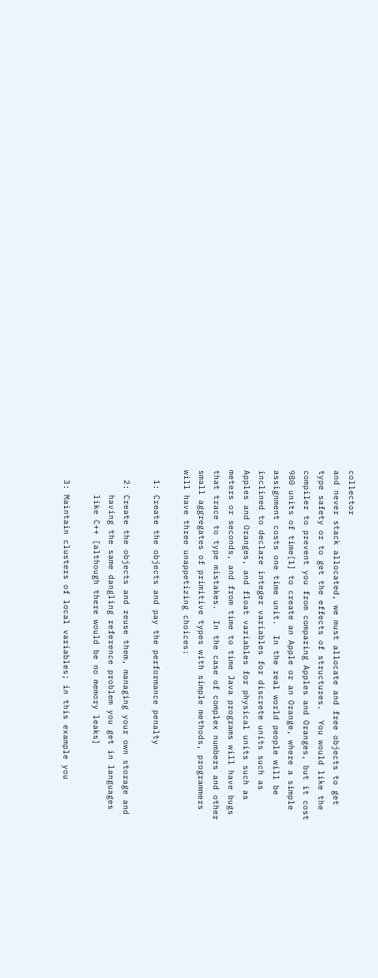collector
and never stack allocated, we must allocate and free objects to get
type safety or to get the effects of structures.  You would like the
compiler to prevent you from comparing Apples and Oranges, but it cost
980 units of time[1] to create an Apple or an Orange, where a simple
assignment costs one time unit.  In the real world people will be
inclined to declare integer variables for discrete units such as
Apples and Oranges, and float variables for physical units such as
meters or seconds, and from time to time Java programs will have bugs
that trace to type mistakes.  In the case of complex numbers and other
small aggregates of primitive types with simple methods, programmers
will have three unappetizing choices:

  1: Create the objects and pay the performance penalty

  2: Create the objects and reuse them, managing your own storage and
     having the same dangling reference problem you get in languages
     like C++ [although there would be no memory leaks]

  3: Maintain clusters of local variables; in this example you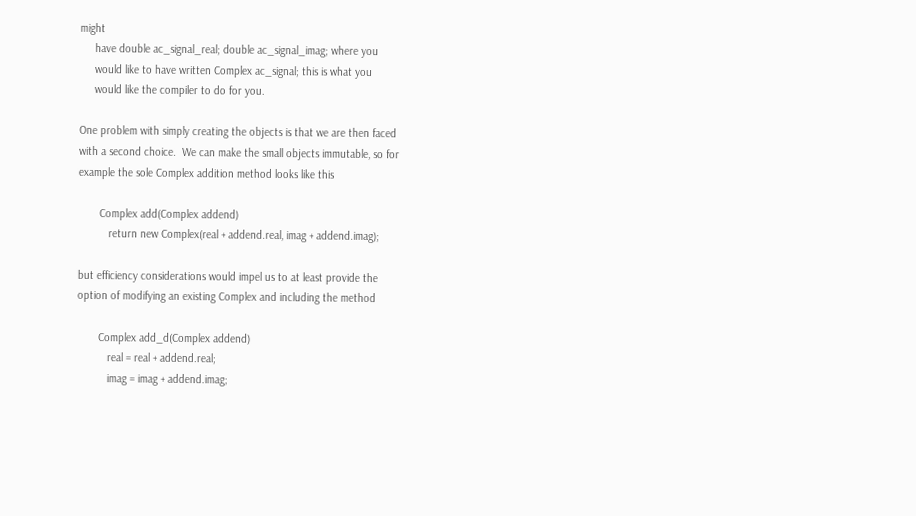might
     have double ac_signal_real; double ac_signal_imag; where you
     would like to have written Complex ac_signal; this is what you
     would like the compiler to do for you.

One problem with simply creating the objects is that we are then faced
with a second choice.  We can make the small objects immutable, so for
example the sole Complex addition method looks like this

       Complex add(Complex addend)
          return new Complex(real + addend.real, imag + addend.imag);

but efficiency considerations would impel us to at least provide the
option of modifying an existing Complex and including the method

       Complex add_d(Complex addend)
          real = real + addend.real;
          imag = imag + addend.imag;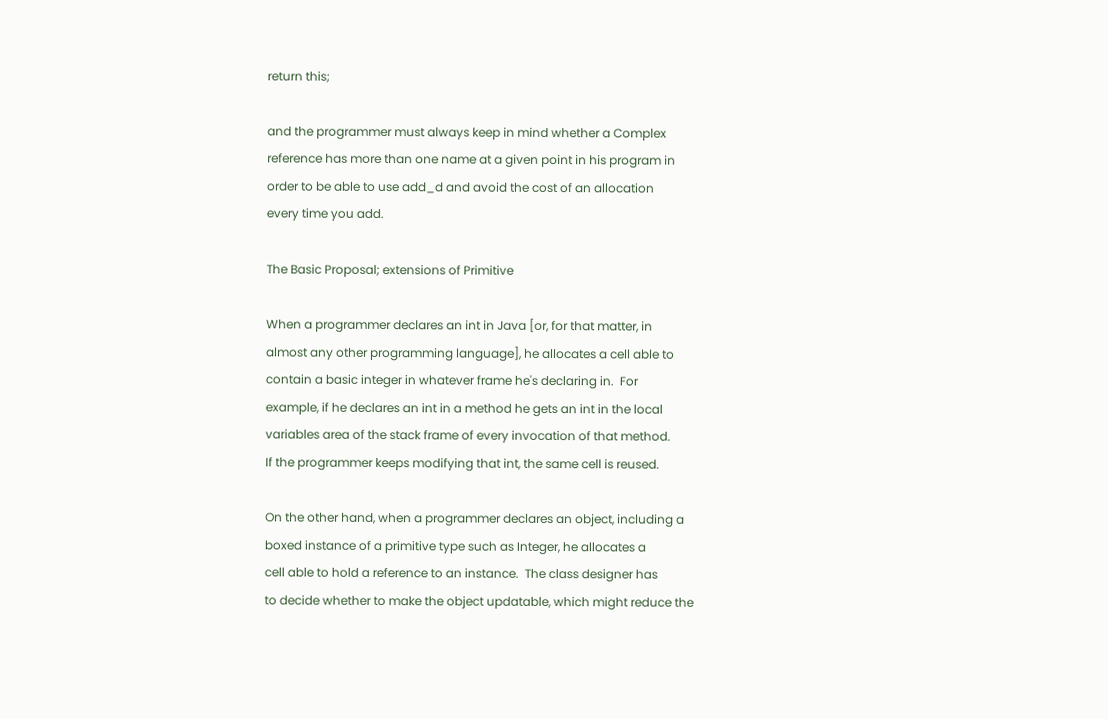return this;

and the programmer must always keep in mind whether a Complex
reference has more than one name at a given point in his program in
order to be able to use add_d and avoid the cost of an allocation
every time you add.

The Basic Proposal; extensions of Primitive

When a programmer declares an int in Java [or, for that matter, in
almost any other programming language], he allocates a cell able to
contain a basic integer in whatever frame he's declaring in.  For
example, if he declares an int in a method he gets an int in the local
variables area of the stack frame of every invocation of that method.
If the programmer keeps modifying that int, the same cell is reused.

On the other hand, when a programmer declares an object, including a
boxed instance of a primitive type such as Integer, he allocates a
cell able to hold a reference to an instance.  The class designer has
to decide whether to make the object updatable, which might reduce the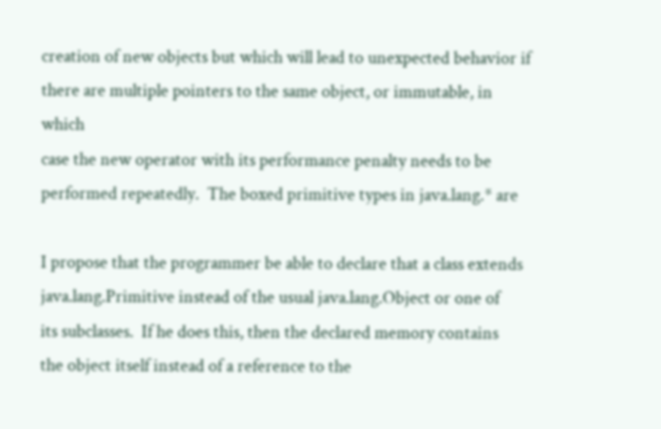creation of new objects but which will lead to unexpected behavior if
there are multiple pointers to the same object, or immutable, in which
case the new operator with its performance penalty needs to be
performed repeatedly.  The boxed primitive types in java.lang.* are

I propose that the programmer be able to declare that a class extends
java.lang.Primitive instead of the usual java.lang.Object or one of
its subclasses.  If he does this, then the declared memory contains
the object itself instead of a reference to the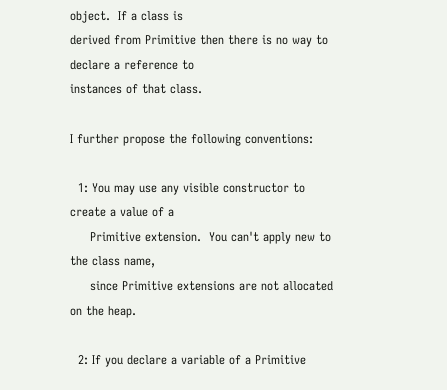object.  If a class is
derived from Primitive then there is no way to declare a reference to
instances of that class.

I further propose the following conventions:

  1: You may use any visible constructor to create a value of a
     Primitive extension.  You can't apply new to the class name,
     since Primitive extensions are not allocated on the heap.

  2: If you declare a variable of a Primitive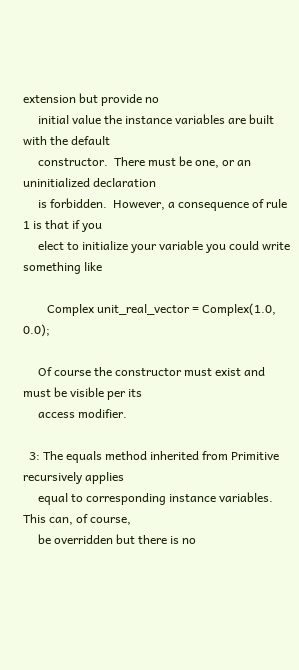extension but provide no
     initial value the instance variables are built with the default
     constructor.  There must be one, or an uninitialized declaration
     is forbidden.  However, a consequence of rule 1 is that if you
     elect to initialize your variable you could write something like

        Complex unit_real_vector = Complex(1.0, 0.0);

     Of course the constructor must exist and must be visible per its
     access modifier.

  3: The equals method inherited from Primitive recursively applies
     equal to corresponding instance variables.  This can, of course,
     be overridden but there is no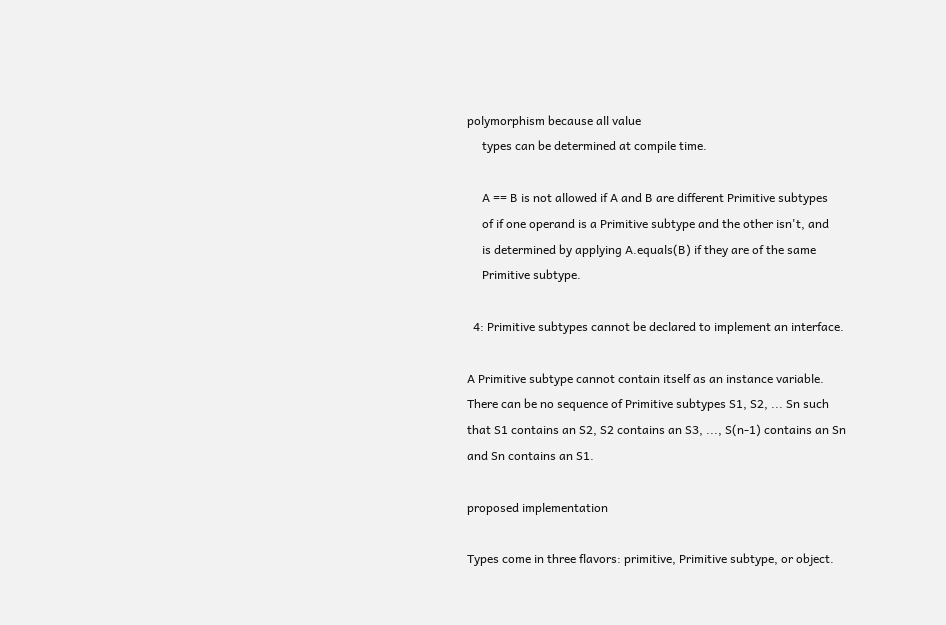polymorphism because all value
     types can be determined at compile time.

     A == B is not allowed if A and B are different Primitive subtypes
     of if one operand is a Primitive subtype and the other isn't, and
     is determined by applying A.equals(B) if they are of the same
     Primitive subtype.

  4: Primitive subtypes cannot be declared to implement an interface.

A Primitive subtype cannot contain itself as an instance variable.
There can be no sequence of Primitive subtypes S1, S2, ... Sn such
that S1 contains an S2, S2 contains an S3, ..., S(n-1) contains an Sn
and Sn contains an S1.

proposed implementation

Types come in three flavors: primitive, Primitive subtype, or object.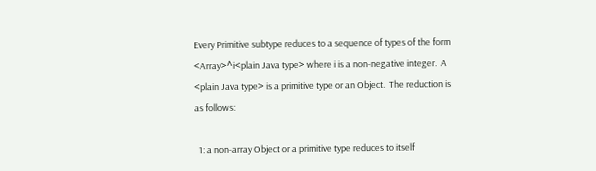Every Primitive subtype reduces to a sequence of types of the form
<Array>^i<plain Java type> where i is a non-negative integer.  A
<plain Java type> is a primitive type or an Object.  The reduction is
as follows:

  1: a non-array Object or a primitive type reduces to itself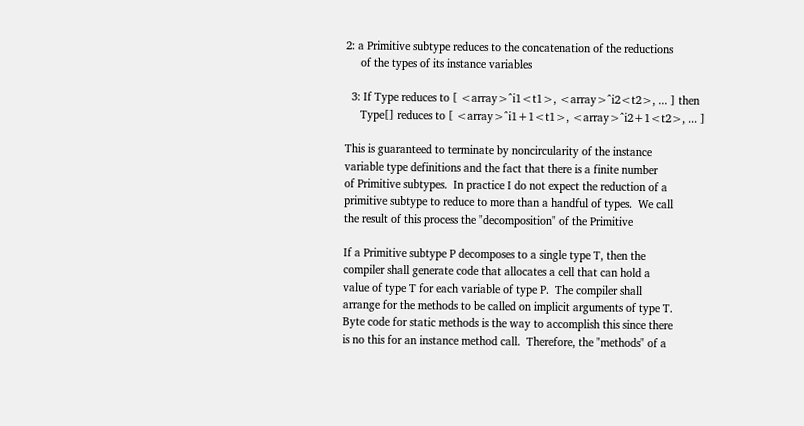2: a Primitive subtype reduces to the concatenation of the reductions
     of the types of its instance variables

  3: If Type reduces to [ <array>^i1<t1>, <array>^i2<t2>, ... ] then
     Type[] reduces to [ <array>^i1+1<t1>, <array>^i2+1<t2>, ... ]

This is guaranteed to terminate by noncircularity of the instance
variable type definitions and the fact that there is a finite number
of Primitive subtypes.  In practice I do not expect the reduction of a
primitive subtype to reduce to more than a handful of types.  We call
the result of this process the "decomposition" of the Primitive

If a Primitive subtype P decomposes to a single type T, then the
compiler shall generate code that allocates a cell that can hold a
value of type T for each variable of type P.  The compiler shall
arrange for the methods to be called on implicit arguments of type T.
Byte code for static methods is the way to accomplish this since there
is no this for an instance method call.  Therefore, the "methods" of a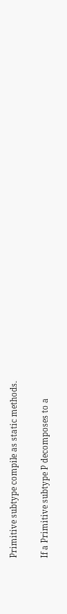Primitive subtype compile as static methods.

If a Primitive subtype P decomposes to a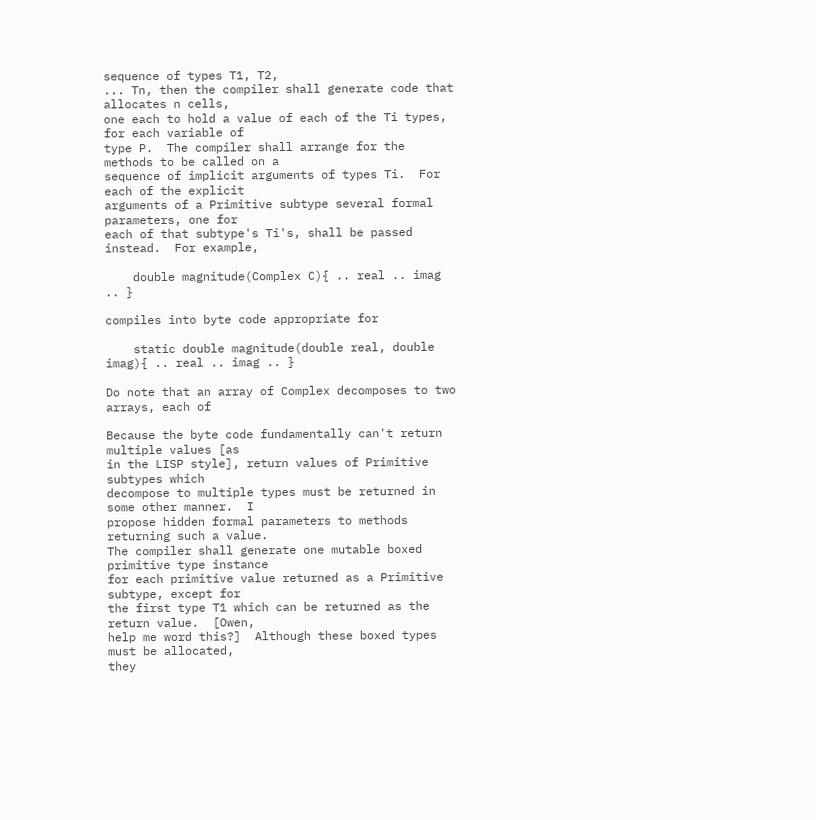sequence of types T1, T2,
... Tn, then the compiler shall generate code that allocates n cells,
one each to hold a value of each of the Ti types, for each variable of
type P.  The compiler shall arrange for the methods to be called on a
sequence of implicit arguments of types Ti.  For each of the explicit
arguments of a Primitive subtype several formal parameters, one for
each of that subtype's Ti's, shall be passed instead.  For example,

    double magnitude(Complex C){ .. real .. imag .. }

compiles into byte code appropriate for

    static double magnitude(double real, double imag){ .. real .. imag .. }

Do note that an array of Complex decomposes to two arrays, each of

Because the byte code fundamentally can't return multiple values [as
in the LISP style], return values of Primitive subtypes which
decompose to multiple types must be returned in some other manner.  I
propose hidden formal parameters to methods returning such a value.
The compiler shall generate one mutable boxed primitive type instance
for each primitive value returned as a Primitive subtype, except for
the first type T1 which can be returned as the return value.  [Owen,
help me word this?]  Although these boxed types must be allocated,
they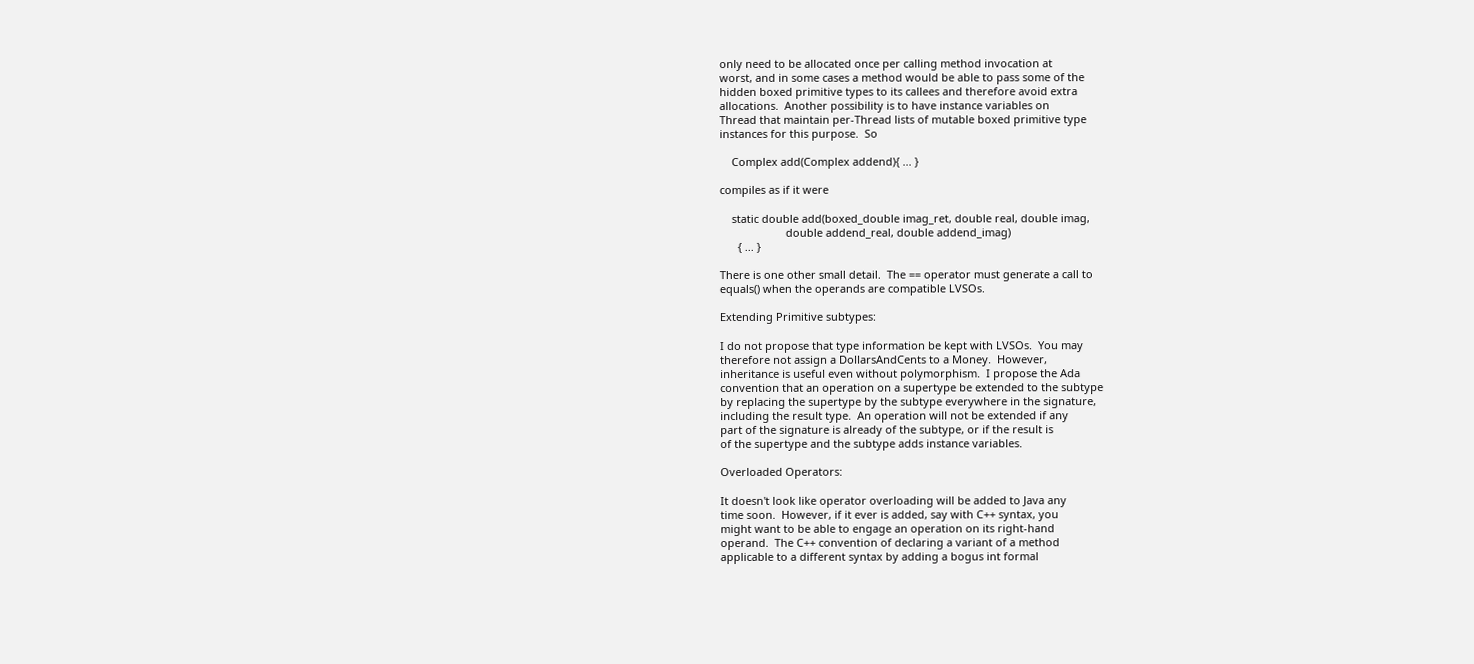only need to be allocated once per calling method invocation at
worst, and in some cases a method would be able to pass some of the
hidden boxed primitive types to its callees and therefore avoid extra
allocations.  Another possibility is to have instance variables on
Thread that maintain per-Thread lists of mutable boxed primitive type
instances for this purpose.  So

    Complex add(Complex addend){ ... }

compiles as if it were

    static double add(boxed_double imag_ret, double real, double imag,
                      double addend_real, double addend_imag)
      { ... }

There is one other small detail.  The == operator must generate a call to
equals() when the operands are compatible LVSOs.

Extending Primitive subtypes:

I do not propose that type information be kept with LVSOs.  You may
therefore not assign a DollarsAndCents to a Money.  However,
inheritance is useful even without polymorphism.  I propose the Ada
convention that an operation on a supertype be extended to the subtype
by replacing the supertype by the subtype everywhere in the signature,
including the result type.  An operation will not be extended if any
part of the signature is already of the subtype, or if the result is
of the supertype and the subtype adds instance variables.

Overloaded Operators:

It doesn't look like operator overloading will be added to Java any
time soon.  However, if it ever is added, say with C++ syntax, you
might want to be able to engage an operation on its right-hand
operand.  The C++ convention of declaring a variant of a method
applicable to a different syntax by adding a bogus int formal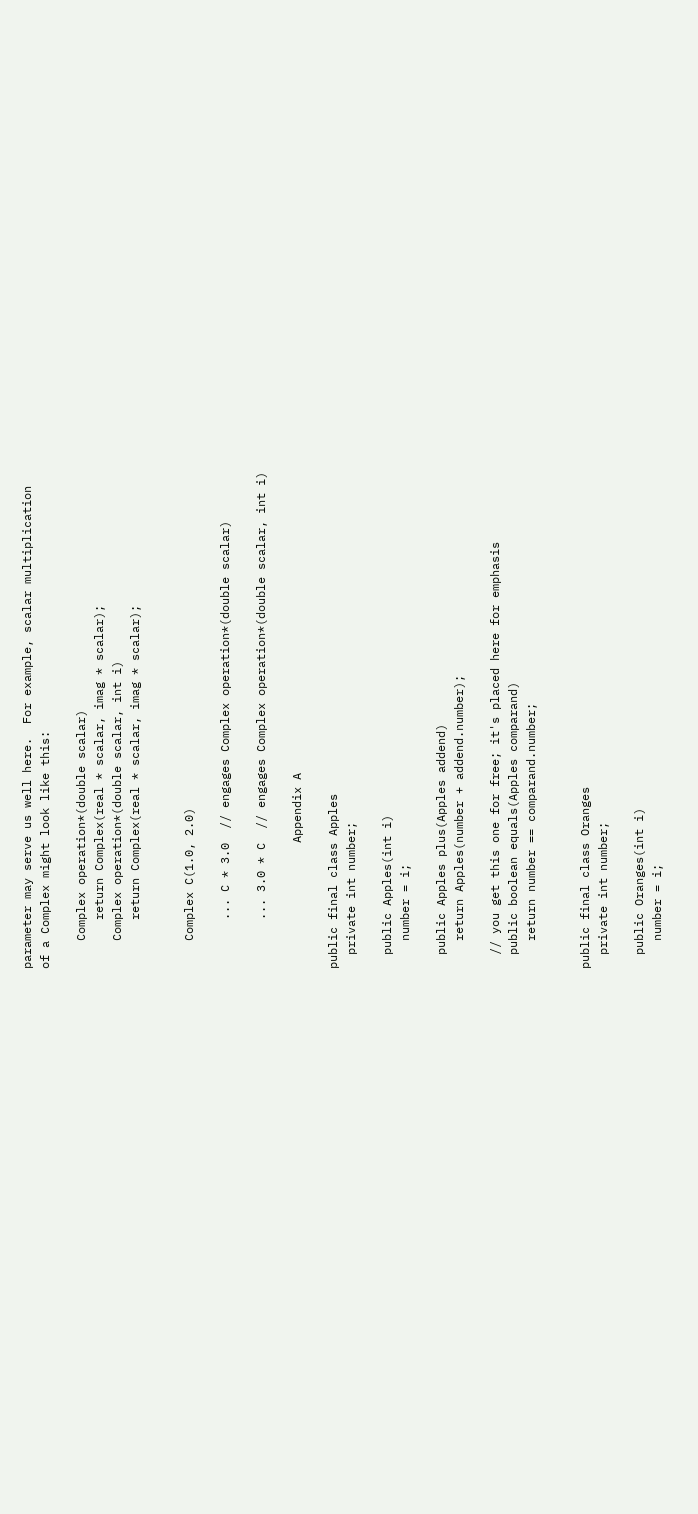parameter may serve us well here.  For example, scalar multiplication
of a Complex might look like this:

    Complex operation*(double scalar)
       return Complex(real * scalar, imag * scalar);
    Complex operation*(double scalar, int i)
       return Complex(real * scalar, imag * scalar);


    Complex C(1.0, 2.0)

       ... C * 3.0  // engages Complex operation*(double scalar)

       ... 3.0 * C  // engages Complex operation*(double scalar, int i)

                  Appendix A

public final class Apples
  private int number;

  public Apples(int i)
    number = i;

  public Apples plus(Apples addend)
    return Apples(number + addend.number);

  // you get this one for free; it's placed here for emphasis
  public boolean equals(Apples comparand)
    return number == comparand.number;


public final class Oranges
  private int number;

  public Oranges(int i)
    number = i;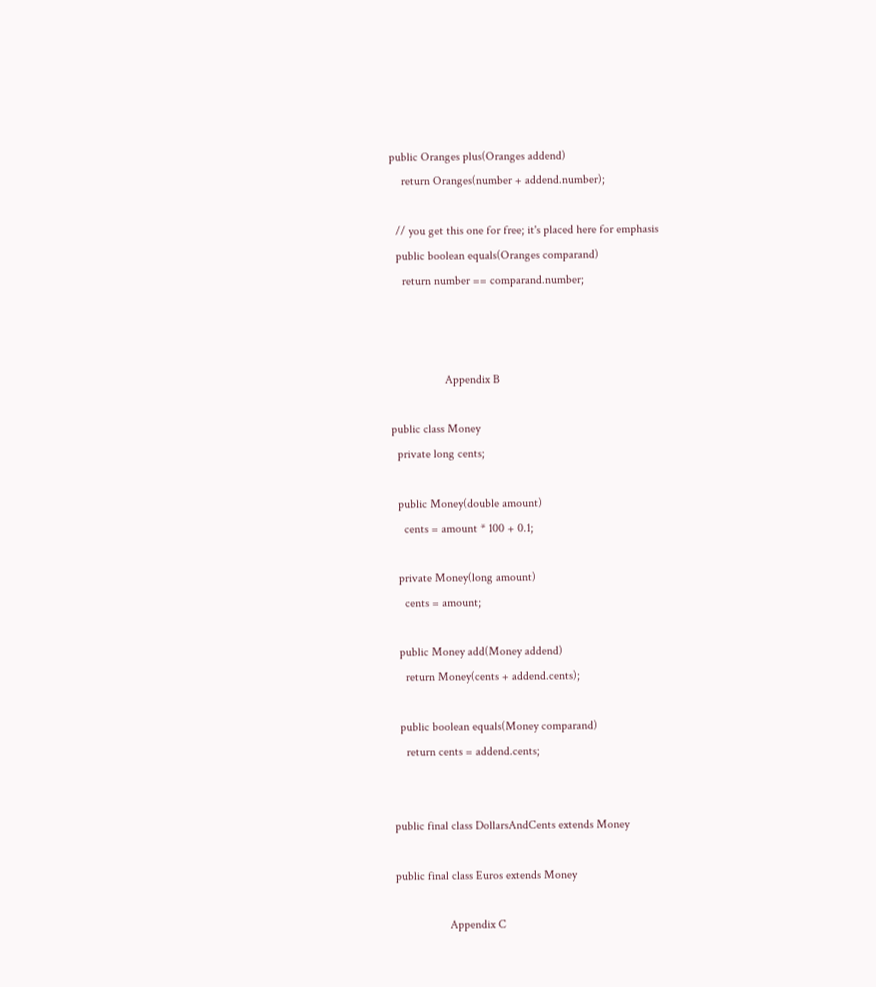public Oranges plus(Oranges addend)
    return Oranges(number + addend.number);

  // you get this one for free; it's placed here for emphasis
  public boolean equals(Oranges comparand)
    return number == comparand.number;



                  Appendix B

public class Money
  private long cents;

  public Money(double amount)
    cents = amount * 100 + 0.1;

  private Money(long amount)
    cents = amount;

  public Money add(Money addend)
    return Money(cents + addend.cents);

  public boolean equals(Money comparand)
    return cents = addend.cents;


public final class DollarsAndCents extends Money

public final class Euros extends Money

                  Appendix C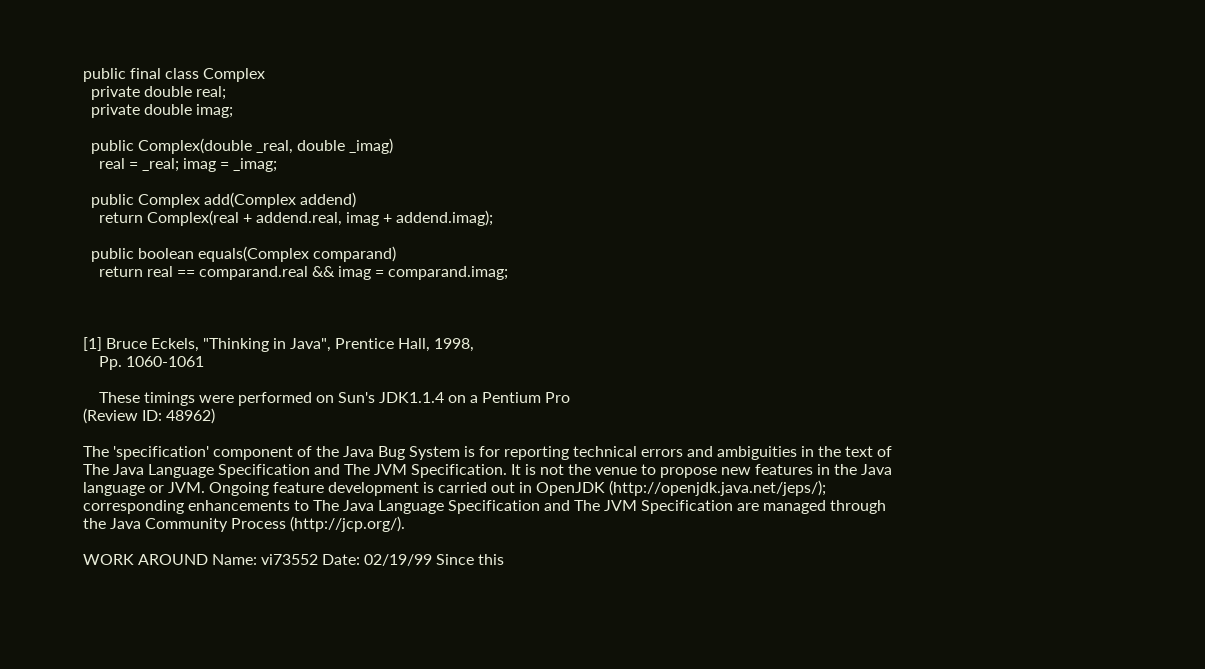public final class Complex
  private double real;
  private double imag;

  public Complex(double _real, double _imag)
    real = _real; imag = _imag;

  public Complex add(Complex addend)
    return Complex(real + addend.real, imag + addend.imag);

  public boolean equals(Complex comparand)
    return real == comparand.real && imag = comparand.imag;



[1] Bruce Eckels, "Thinking in Java", Prentice Hall, 1998,
    Pp. 1060-1061

    These timings were performed on Sun's JDK1.1.4 on a Pentium Pro
(Review ID: 48962)

The 'specification' component of the Java Bug System is for reporting technical errors and ambiguities in the text of The Java Language Specification and The JVM Specification. It is not the venue to propose new features in the Java language or JVM. Ongoing feature development is carried out in OpenJDK (http://openjdk.java.net/jeps/); corresponding enhancements to The Java Language Specification and The JVM Specification are managed through the Java Community Process (http://jcp.org/).

WORK AROUND Name: vi73552 Date: 02/19/99 Since this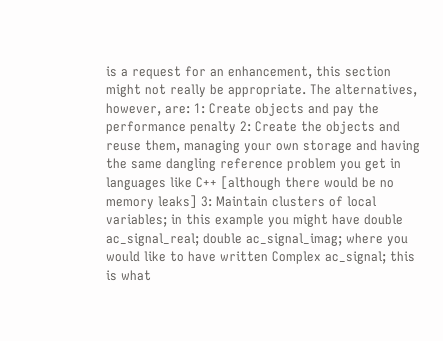is a request for an enhancement, this section might not really be appropriate. The alternatives, however, are: 1: Create objects and pay the performance penalty 2: Create the objects and reuse them, managing your own storage and having the same dangling reference problem you get in languages like C++ [although there would be no memory leaks] 3: Maintain clusters of local variables; in this example you might have double ac_signal_real; double ac_signal_imag; where you would like to have written Complex ac_signal; this is what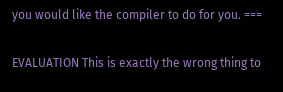you would like the compiler to do for you. ===

EVALUATION This is exactly the wrong thing to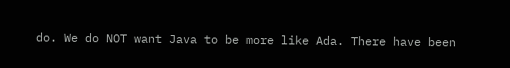do. We do NOT want Java to be more like Ada. There have been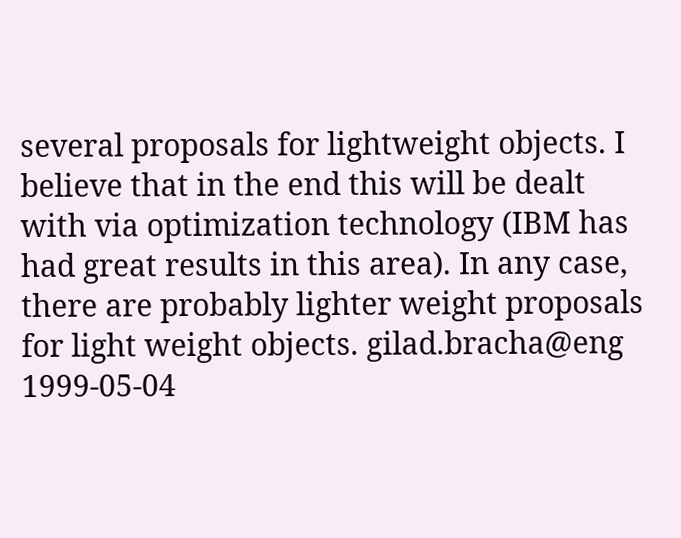several proposals for lightweight objects. I believe that in the end this will be dealt with via optimization technology (IBM has had great results in this area). In any case, there are probably lighter weight proposals for light weight objects. gilad.bracha@eng 1999-05-04